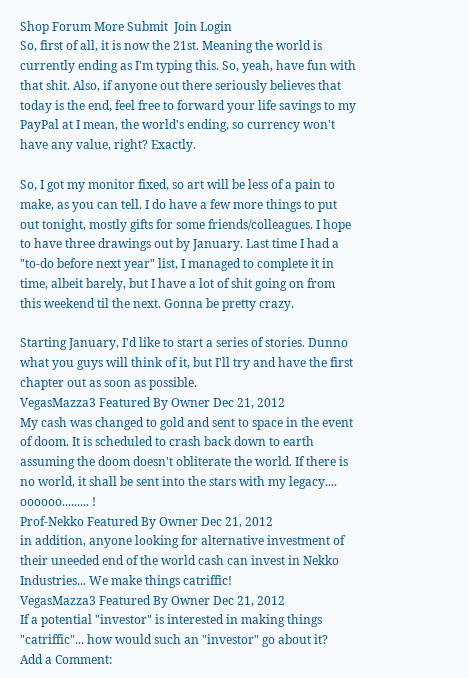Shop Forum More Submit  Join Login
So, first of all, it is now the 21st. Meaning the world is currently ending as I'm typing this. So, yeah, have fun with that shit. Also, if anyone out there seriously believes that today is the end, feel free to forward your life savings to my PayPal at I mean, the world's ending, so currency won't have any value, right? Exactly.

So, I got my monitor fixed, so art will be less of a pain to make, as you can tell. I do have a few more things to put out tonight, mostly gifts for some friends/colleagues. I hope to have three drawings out by January. Last time I had a "to-do before next year" list, I managed to complete it in time, albeit barely, but I have a lot of shit going on from this weekend til the next. Gonna be pretty crazy.

Starting January, I'd like to start a series of stories. Dunno what you guys will think of it, but I'll try and have the first chapter out as soon as possible.
VegasMazza3 Featured By Owner Dec 21, 2012
My cash was changed to gold and sent to space in the event of doom. It is scheduled to crash back down to earth assuming the doom doesn't obliterate the world. If there is no world, it shall be sent into the stars with my legacy.... oooooo......... !
Prof-Nekko Featured By Owner Dec 21, 2012
in addition, anyone looking for alternative investment of their uneeded end of the world cash can invest in Nekko Industries... We make things catriffic!
VegasMazza3 Featured By Owner Dec 21, 2012
If a potential "investor" is interested in making things "catriffic"... how would such an "investor" go about it?
Add a Comment: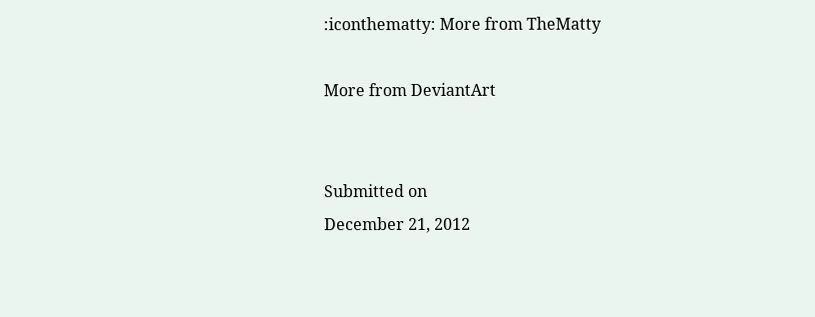:iconthematty: More from TheMatty

More from DeviantArt


Submitted on
December 21, 2012